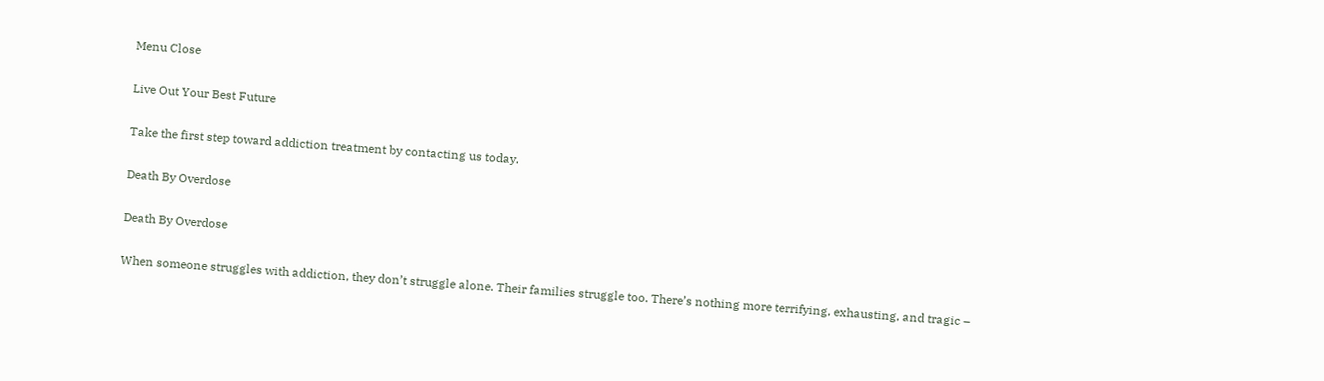Menu Close

Live Out Your Best Future

Take the first step toward addiction treatment by contacting us today.

Death By Overdose

Death By Overdose

When someone struggles with addiction, they don’t struggle alone. Their families struggle too. There’s nothing more terrifying, exhausting, and tragic –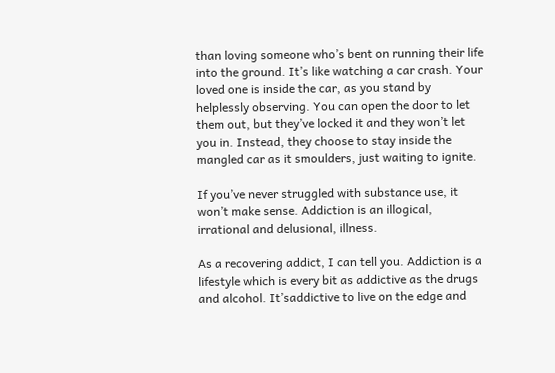than loving someone who’s bent on running their life into the ground. It’s like watching a car crash. Your loved one is inside the car, as you stand by helplessly observing. You can open the door to let them out, but they’ve locked it and they won’t let you in. Instead, they choose to stay inside the mangled car as it smoulders, just waiting to ignite.

If you’ve never struggled with substance use, it won’t make sense. Addiction is an illogical, irrational and delusional, illness.

As a recovering addict, I can tell you. Addiction is a lifestyle which is every bit as addictive as the drugs and alcohol. It’saddictive to live on the edge and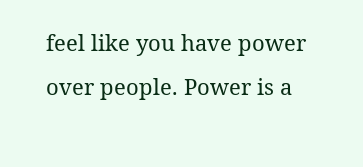feel like you have power over people. Power is a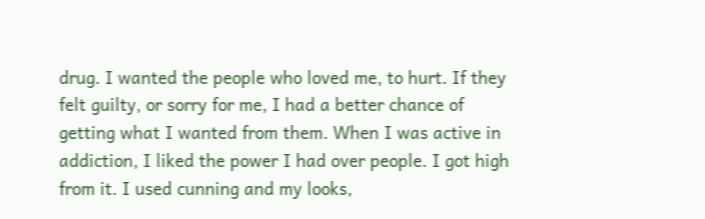drug. I wanted the people who loved me, to hurt. If they felt guilty, or sorry for me, I had a better chance of getting what I wanted from them. When I was active in addiction, I liked the power I had over people. I got high from it. I used cunning and my looks,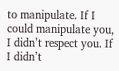to manipulate. If I could manipulate you, I didn’t respect you. If I didn’t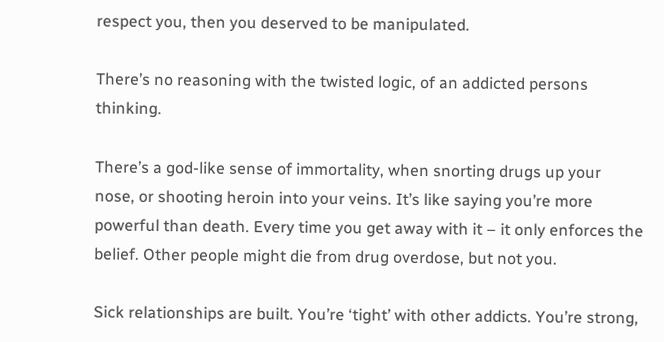respect you, then you deserved to be manipulated.

There’s no reasoning with the twisted logic, of an addicted persons thinking.

There’s a god-like sense of immortality, when snorting drugs up your nose, or shooting heroin into your veins. It’s like saying you’re more powerful than death. Every time you get away with it – it only enforces the belief. Other people might die from drug overdose, but not you.

Sick relationships are built. You’re ‘tight’ with other addicts. You’re strong,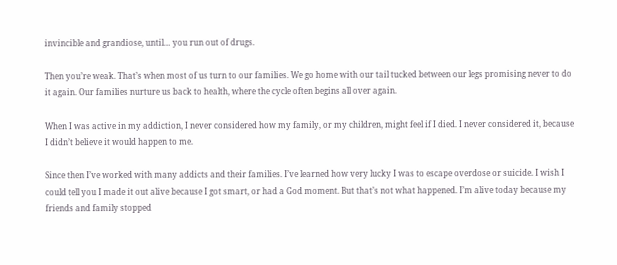invincible and grandiose, until… you run out of drugs.

Then you’re weak. That’s when most of us turn to our families. We go home with our tail tucked between our legs promising never to do it again. Our families nurture us back to health, where the cycle often begins all over again.

When I was active in my addiction, I never considered how my family, or my children, might feel if I died. I never considered it, because I didn’t believe it would happen to me.

Since then I’ve worked with many addicts and their families. I’ve learned how very lucky I was to escape overdose or suicide. I wish I could tell you I made it out alive because I got smart, or had a God moment. But that’s not what happened. I’m alive today because my friends and family stopped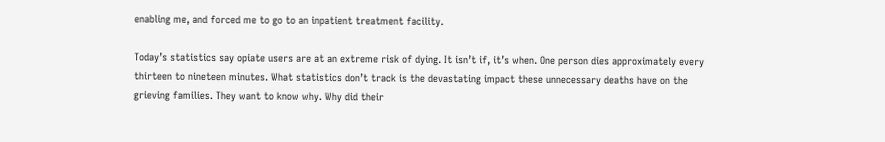enabling me, and forced me to go to an inpatient treatment facility.

Today’s statistics say opiate users are at an extreme risk of dying. It isn’t if, it’s when. One person dies approximately every thirteen to nineteen minutes. What statistics don’t track is the devastating impact these unnecessary deaths have on the grieving families. They want to know why. Why did their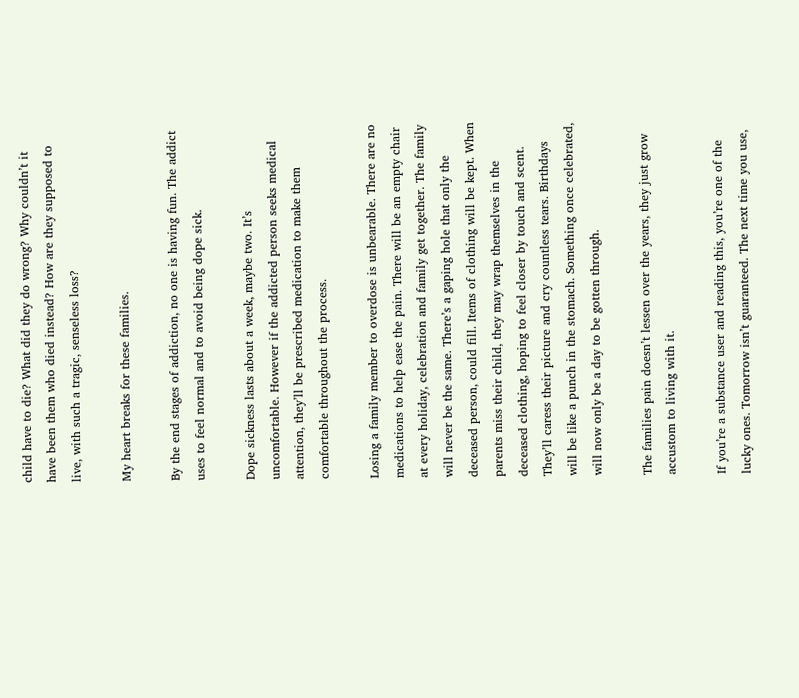child have to die? What did they do wrong? Why couldn’t it have been them who died instead? How are they supposed to live, with such a tragic, senseless loss?

My heart breaks for these families.

By the end stages of addiction, no one is having fun. The addict uses to feel normal and to avoid being dope sick.

Dope sickness lasts about a week, maybe two. It’s uncomfortable. However if the addicted person seeks medical attention, they’ll be prescribed medication to make them comfortable throughout the process.

Losing a family member to overdose is unbearable. There are no medications to help ease the pain. There will be an empty chair at every holiday, celebration and family get together. The family will never be the same. There’s a gaping hole that only the deceased person, could fill. Items of clothing will be kept. When parents miss their child, they may wrap themselves in the deceased clothing, hoping to feel closer by touch and scent. They’ll caress their picture and cry countless tears. Birthdays will be like a punch in the stomach. Something once celebrated, will now only be a day to be gotten through.

The families pain doesn’t lessen over the years, they just grow accustom to living with it.

If you’re a substance user and reading this, you’re one of the lucky ones. Tomorrow isn’t guaranteed. The next time you use,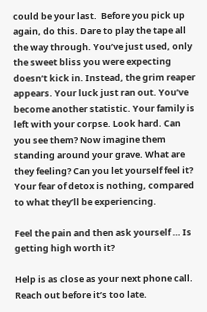could be your last.  Before you pick up again, do this. Dare to play the tape all the way through. You’ve just used, only the sweet bliss you were expecting doesn’t kick in. Instead, the grim reaper appears. Your luck just ran out. You’ve become another statistic. Your family is left with your corpse. Look hard. Can you see them? Now imagine them standing around your grave. What are they feeling? Can you let yourself feel it? Your fear of detox is nothing, compared to what they’ll be experiencing.

Feel the pain and then ask yourself … Is getting high worth it?

Help is as close as your next phone call. Reach out before it’s too late.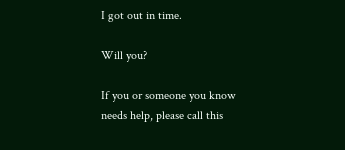I got out in time.

Will you?

If you or someone you know needs help, please call this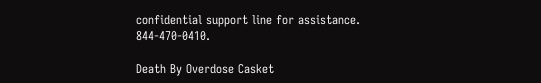confidential support line for assistance. 844-470-0410.

Death By Overdose Casket